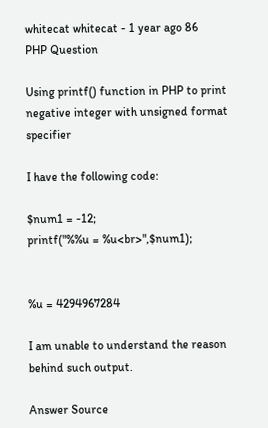whitecat whitecat - 1 year ago 86
PHP Question

Using printf() function in PHP to print negative integer with unsigned format specifier

I have the following code:

$num1 = -12;
printf("%%u = %u<br>",$num1);


%u = 4294967284

I am unable to understand the reason behind such output.

Answer Source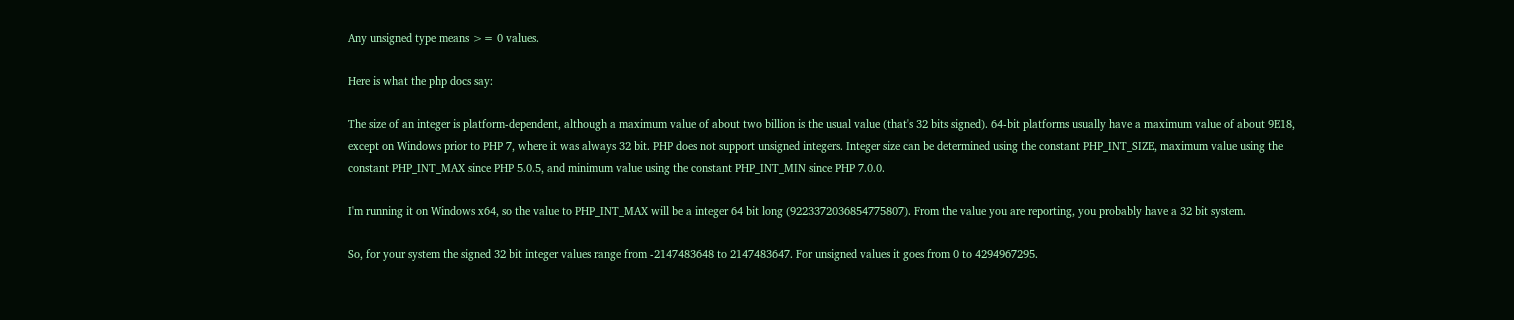Any unsigned type means >= 0 values.

Here is what the php docs say:

The size of an integer is platform-dependent, although a maximum value of about two billion is the usual value (that's 32 bits signed). 64-bit platforms usually have a maximum value of about 9E18, except on Windows prior to PHP 7, where it was always 32 bit. PHP does not support unsigned integers. Integer size can be determined using the constant PHP_INT_SIZE, maximum value using the constant PHP_INT_MAX since PHP 5.0.5, and minimum value using the constant PHP_INT_MIN since PHP 7.0.0.

I'm running it on Windows x64, so the value to PHP_INT_MAX will be a integer 64 bit long (9223372036854775807). From the value you are reporting, you probably have a 32 bit system.

So, for your system the signed 32 bit integer values range from -2147483648 to 2147483647. For unsigned values it goes from 0 to 4294967295.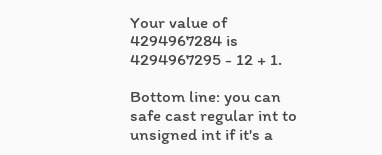Your value of 4294967284 is 4294967295 - 12 + 1.

Bottom line: you can safe cast regular int to unsigned int if it's a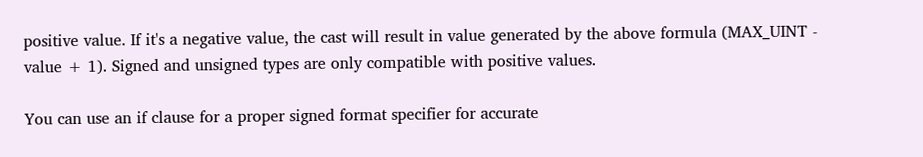positive value. If it's a negative value, the cast will result in value generated by the above formula (MAX_UINT - value + 1). Signed and unsigned types are only compatible with positive values.

You can use an if clause for a proper signed format specifier for accurate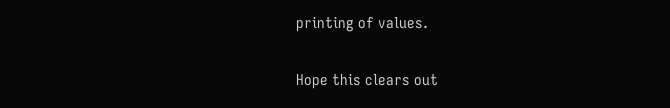printing of values.

Hope this clears out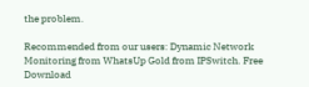the problem.

Recommended from our users: Dynamic Network Monitoring from WhatsUp Gold from IPSwitch. Free Download